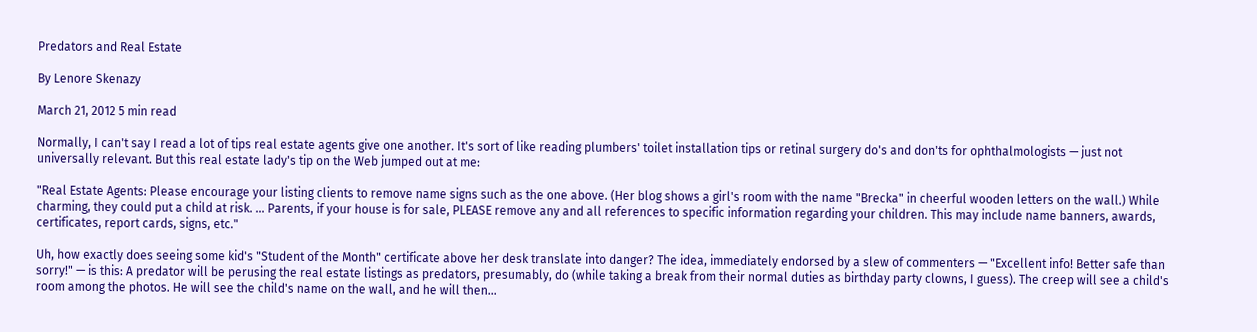Predators and Real Estate

By Lenore Skenazy

March 21, 2012 5 min read

Normally, I can't say I read a lot of tips real estate agents give one another. It's sort of like reading plumbers' toilet installation tips or retinal surgery do's and don'ts for ophthalmologists — just not universally relevant. But this real estate lady's tip on the Web jumped out at me:

"Real Estate Agents: Please encourage your listing clients to remove name signs such as the one above. (Her blog shows a girl's room with the name "Brecka" in cheerful wooden letters on the wall.) While charming, they could put a child at risk. ... Parents, if your house is for sale, PLEASE remove any and all references to specific information regarding your children. This may include name banners, awards, certificates, report cards, signs, etc."

Uh, how exactly does seeing some kid's "Student of the Month" certificate above her desk translate into danger? The idea, immediately endorsed by a slew of commenters — "Excellent info! Better safe than sorry!" — is this: A predator will be perusing the real estate listings as predators, presumably, do (while taking a break from their normal duties as birthday party clowns, I guess). The creep will see a child's room among the photos. He will see the child's name on the wall, and he will then...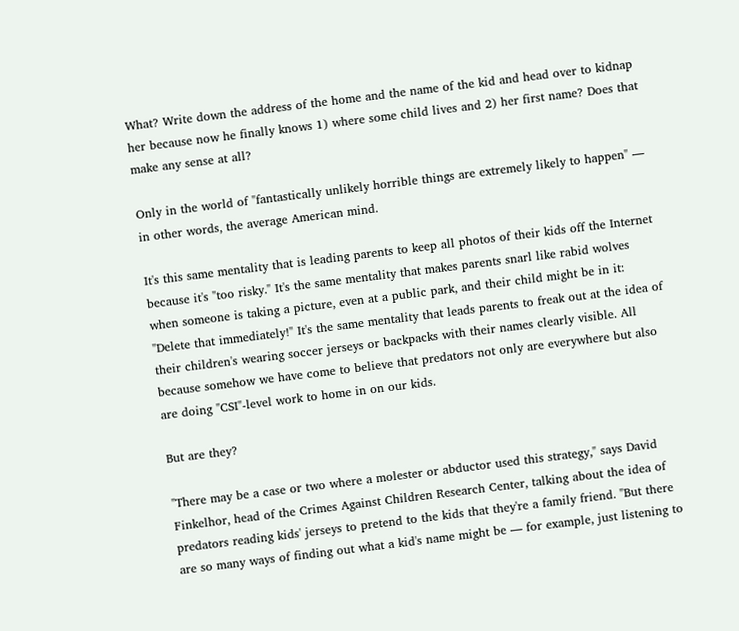What? Write down the address of the home and the name of the kid and head over to kidnap her because now he finally knows 1) where some child lives and 2) her first name? Does that make any sense at all?

Only in the world of "fantastically unlikely horrible things are extremely likely to happen" — in other words, the average American mind.

It's this same mentality that is leading parents to keep all photos of their kids off the Internet because it's "too risky." It's the same mentality that makes parents snarl like rabid wolves when someone is taking a picture, even at a public park, and their child might be in it: "Delete that immediately!" It's the same mentality that leads parents to freak out at the idea of their children's wearing soccer jerseys or backpacks with their names clearly visible. All because somehow we have come to believe that predators not only are everywhere but also are doing "CSI"-level work to home in on our kids.

But are they?

"There may be a case or two where a molester or abductor used this strategy," says David Finkelhor, head of the Crimes Against Children Research Center, talking about the idea of predators reading kids' jerseys to pretend to the kids that they're a family friend. "But there are so many ways of finding out what a kid's name might be — for example, just listening to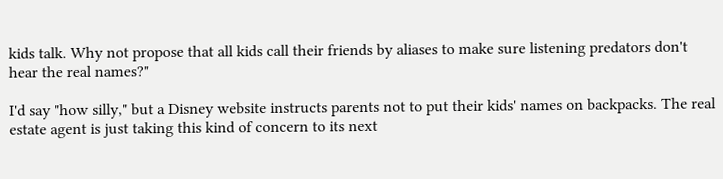kids talk. Why not propose that all kids call their friends by aliases to make sure listening predators don't hear the real names?"

I'd say "how silly," but a Disney website instructs parents not to put their kids' names on backpacks. The real estate agent is just taking this kind of concern to its next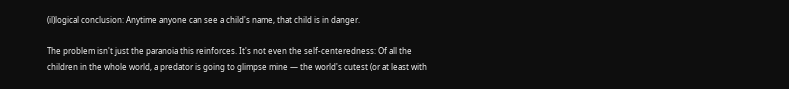(il)logical conclusion: Anytime anyone can see a child's name, that child is in danger.

The problem isn't just the paranoia this reinforces. It's not even the self-centeredness: Of all the children in the whole world, a predator is going to glimpse mine — the world's cutest (or at least with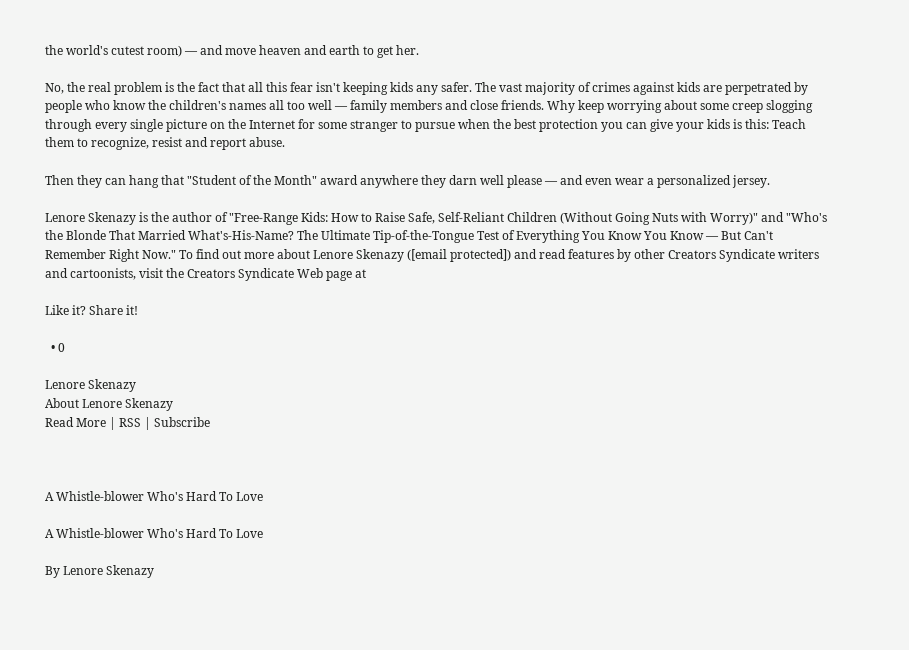the world's cutest room) — and move heaven and earth to get her.

No, the real problem is the fact that all this fear isn't keeping kids any safer. The vast majority of crimes against kids are perpetrated by people who know the children's names all too well — family members and close friends. Why keep worrying about some creep slogging through every single picture on the Internet for some stranger to pursue when the best protection you can give your kids is this: Teach them to recognize, resist and report abuse.

Then they can hang that "Student of the Month" award anywhere they darn well please — and even wear a personalized jersey.

Lenore Skenazy is the author of "Free-Range Kids: How to Raise Safe, Self-Reliant Children (Without Going Nuts with Worry)" and "Who's the Blonde That Married What's-His-Name? The Ultimate Tip-of-the-Tongue Test of Everything You Know You Know — But Can't Remember Right Now." To find out more about Lenore Skenazy ([email protected]) and read features by other Creators Syndicate writers and cartoonists, visit the Creators Syndicate Web page at

Like it? Share it!

  • 0

Lenore Skenazy
About Lenore Skenazy
Read More | RSS | Subscribe



A Whistle-blower Who's Hard To Love

A Whistle-blower Who's Hard To Love

By Lenore Skenazy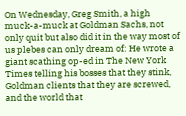On Wednesday, Greg Smith, a high muck-a-muck at Goldman Sachs, not only quit but also did it in the way most of us plebes can only dream of: He wrote a giant scathing op-ed in The New York Times telling his bosses that they stink, Goldman clients that they are screwed, and the world that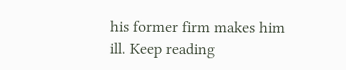his former firm makes him ill. Keep reading